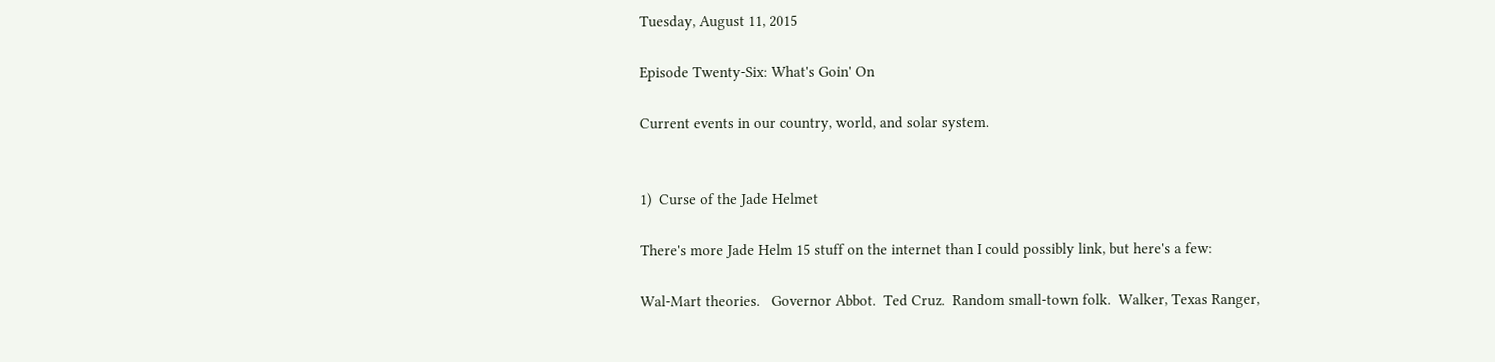Tuesday, August 11, 2015

Episode Twenty-Six: What's Goin' On

Current events in our country, world, and solar system.


1)  Curse of the Jade Helmet

There's more Jade Helm 15 stuff on the internet than I could possibly link, but here's a few:

Wal-Mart theories.   Governor Abbot.  Ted Cruz.  Random small-town folk.  Walker, Texas Ranger,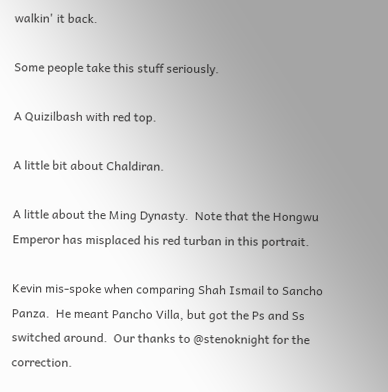walkin' it back.

Some people take this stuff seriously.

A Quizilbash with red top.

A little bit about Chaldiran.

A little about the Ming Dynasty.  Note that the Hongwu Emperor has misplaced his red turban in this portrait.

Kevin mis-spoke when comparing Shah Ismail to Sancho Panza.  He meant Pancho Villa, but got the Ps and Ss switched around.  Our thanks to @stenoknight for the correction.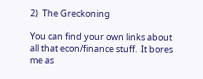2)  The Greckoning

You can find your own links about all that econ/finance stuff.  It bores me as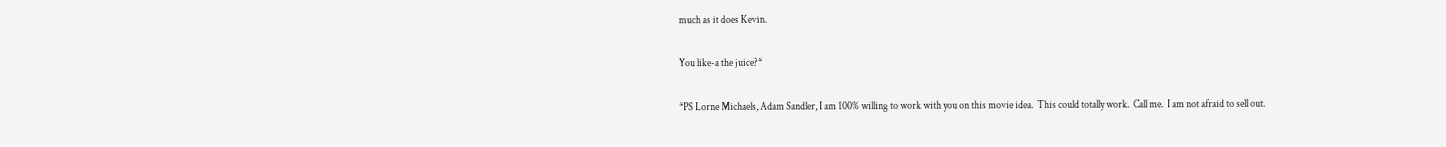much as it does Kevin.

You like-a the juice?*

*PS Lorne Michaels, Adam Sandler, I am 100% willing to work with you on this movie idea.  This could totally work.  Call me.  I am not afraid to sell out.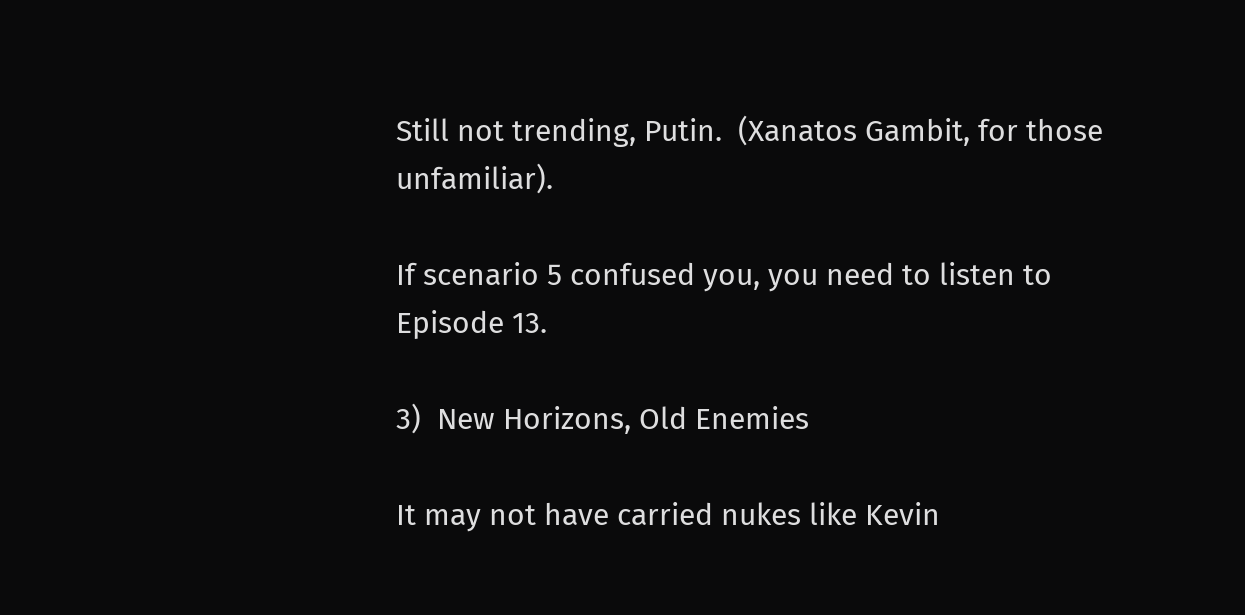Still not trending, Putin.  (Xanatos Gambit, for those unfamiliar).

If scenario 5 confused you, you need to listen to Episode 13.

3)  New Horizons, Old Enemies

It may not have carried nukes like Kevin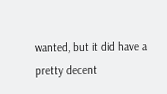wanted, but it did have a pretty decent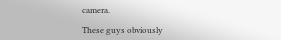camera.

These guys obviously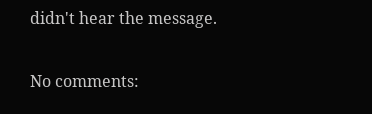didn't hear the message.

No comments: